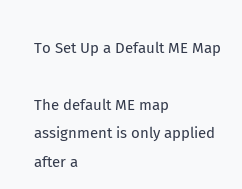To Set Up a Default ME Map

The default ME map assignment is only applied after a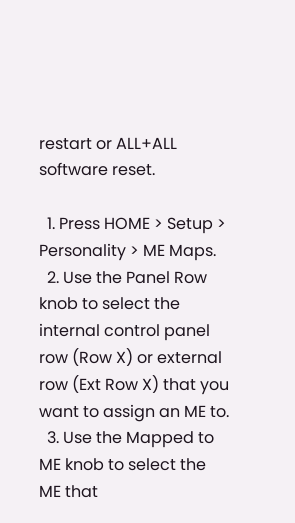restart or ALL+ALL software reset.

  1. Press HOME > Setup > Personality > ME Maps.
  2. Use the Panel Row knob to select the internal control panel row (Row X) or external row (Ext Row X) that you want to assign an ME to.
  3. Use the Mapped to ME knob to select the ME that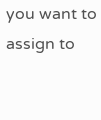you want to assign to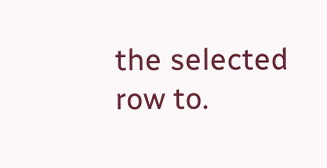the selected row to.